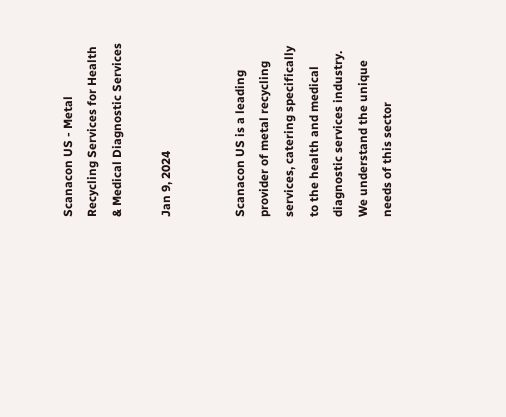Scanacon US - Metal Recycling Services for Health & Medical Diagnostic Services

Jan 9, 2024


Scanacon US is a leading provider of metal recycling services, catering specifically to the health and medical diagnostic services industry. We understand the unique needs of this sector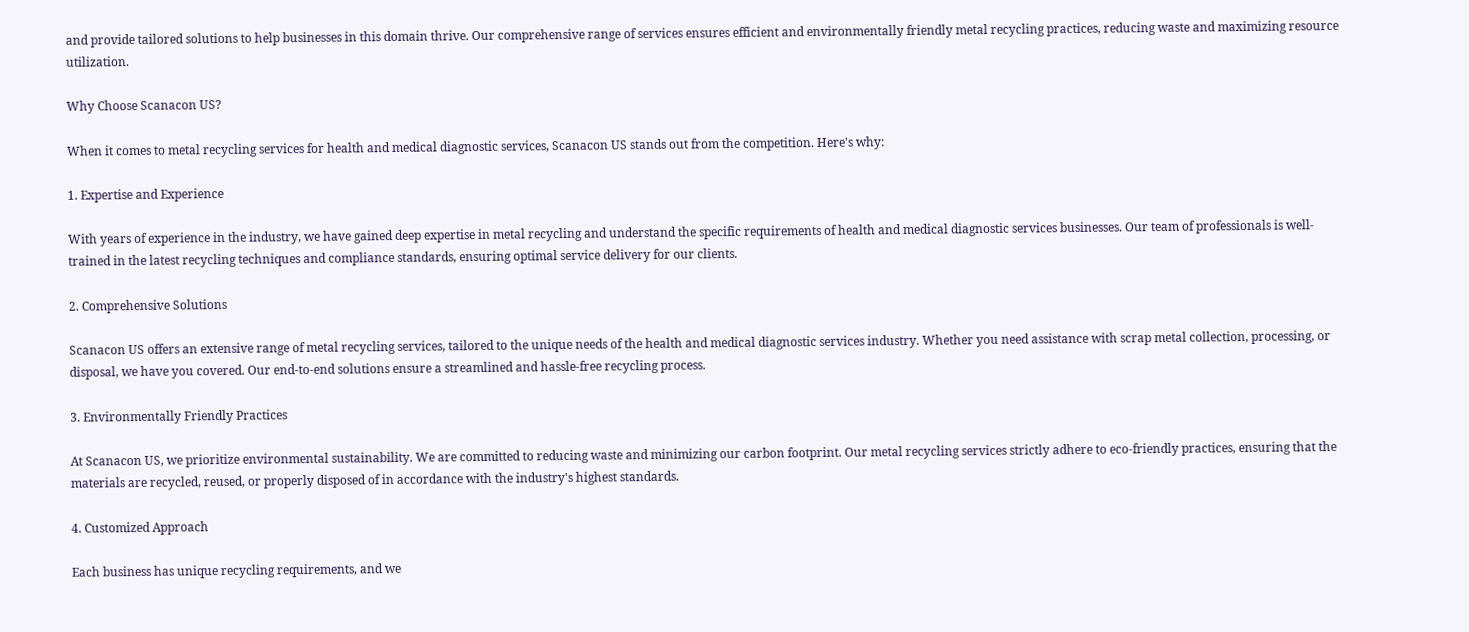and provide tailored solutions to help businesses in this domain thrive. Our comprehensive range of services ensures efficient and environmentally friendly metal recycling practices, reducing waste and maximizing resource utilization.

Why Choose Scanacon US?

When it comes to metal recycling services for health and medical diagnostic services, Scanacon US stands out from the competition. Here's why:

1. Expertise and Experience

With years of experience in the industry, we have gained deep expertise in metal recycling and understand the specific requirements of health and medical diagnostic services businesses. Our team of professionals is well-trained in the latest recycling techniques and compliance standards, ensuring optimal service delivery for our clients.

2. Comprehensive Solutions

Scanacon US offers an extensive range of metal recycling services, tailored to the unique needs of the health and medical diagnostic services industry. Whether you need assistance with scrap metal collection, processing, or disposal, we have you covered. Our end-to-end solutions ensure a streamlined and hassle-free recycling process.

3. Environmentally Friendly Practices

At Scanacon US, we prioritize environmental sustainability. We are committed to reducing waste and minimizing our carbon footprint. Our metal recycling services strictly adhere to eco-friendly practices, ensuring that the materials are recycled, reused, or properly disposed of in accordance with the industry's highest standards.

4. Customized Approach

Each business has unique recycling requirements, and we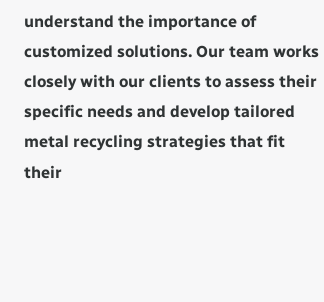understand the importance of customized solutions. Our team works closely with our clients to assess their specific needs and develop tailored metal recycling strategies that fit their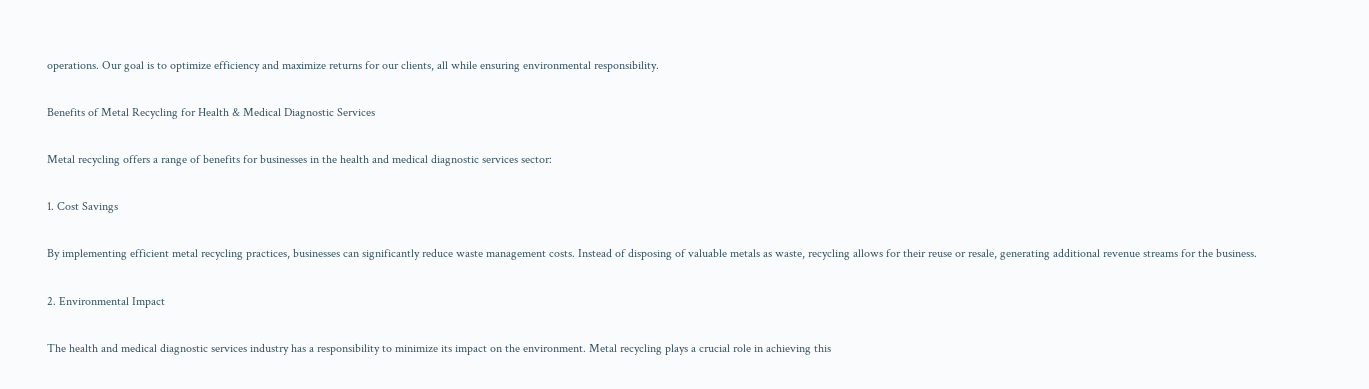operations. Our goal is to optimize efficiency and maximize returns for our clients, all while ensuring environmental responsibility.

Benefits of Metal Recycling for Health & Medical Diagnostic Services

Metal recycling offers a range of benefits for businesses in the health and medical diagnostic services sector:

1. Cost Savings

By implementing efficient metal recycling practices, businesses can significantly reduce waste management costs. Instead of disposing of valuable metals as waste, recycling allows for their reuse or resale, generating additional revenue streams for the business.

2. Environmental Impact

The health and medical diagnostic services industry has a responsibility to minimize its impact on the environment. Metal recycling plays a crucial role in achieving this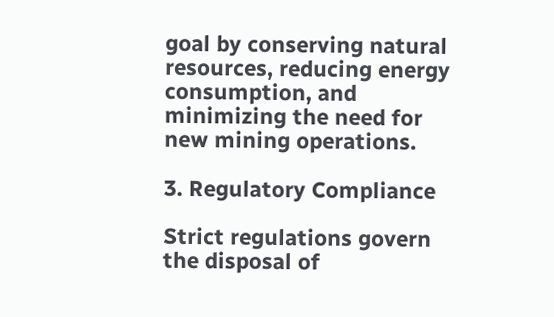goal by conserving natural resources, reducing energy consumption, and minimizing the need for new mining operations.

3. Regulatory Compliance

Strict regulations govern the disposal of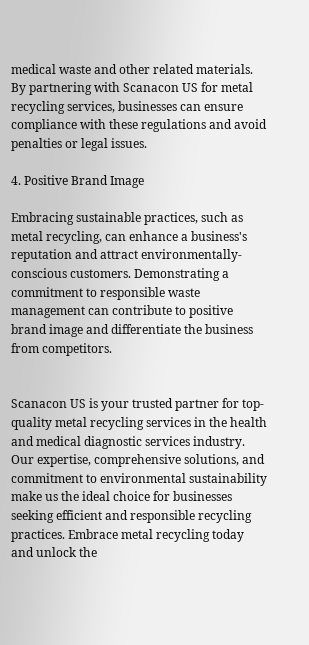medical waste and other related materials. By partnering with Scanacon US for metal recycling services, businesses can ensure compliance with these regulations and avoid penalties or legal issues.

4. Positive Brand Image

Embracing sustainable practices, such as metal recycling, can enhance a business's reputation and attract environmentally-conscious customers. Demonstrating a commitment to responsible waste management can contribute to positive brand image and differentiate the business from competitors.


Scanacon US is your trusted partner for top-quality metal recycling services in the health and medical diagnostic services industry. Our expertise, comprehensive solutions, and commitment to environmental sustainability make us the ideal choice for businesses seeking efficient and responsible recycling practices. Embrace metal recycling today and unlock the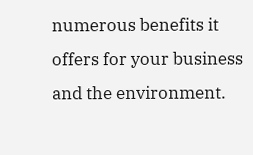numerous benefits it offers for your business and the environment.